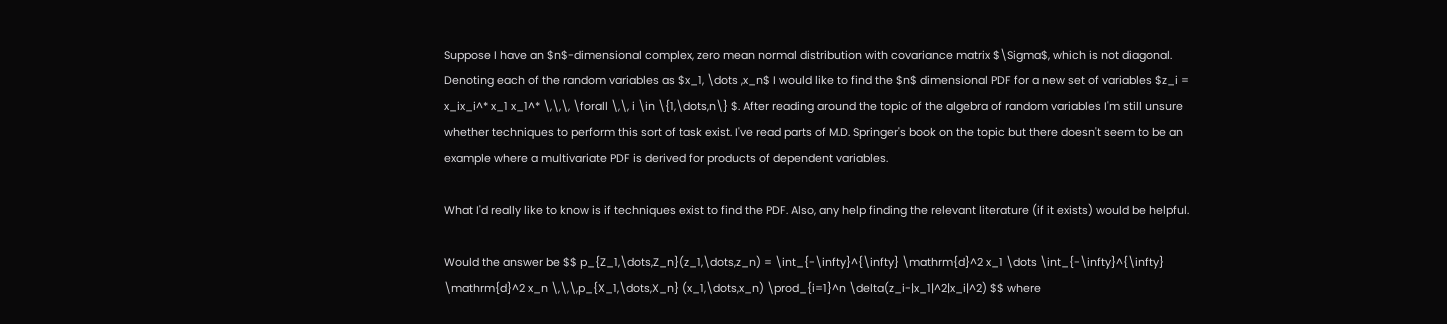Suppose I have an $n$-dimensional complex, zero mean normal distribution with covariance matrix $\Sigma$, which is not diagonal. Denoting each of the random variables as $x_1, \dots ,x_n$ I would like to find the $n$ dimensional PDF for a new set of variables $z_i = x_ix_i^* x_1 x_1^* \,\,\, \forall \,\, i \in \{1,\dots,n\} $. After reading around the topic of the algebra of random variables I'm still unsure whether techniques to perform this sort of task exist. I've read parts of M.D. Springer's book on the topic but there doesn't seem to be an example where a multivariate PDF is derived for products of dependent variables.

What I'd really like to know is if techniques exist to find the PDF. Also, any help finding the relevant literature (if it exists) would be helpful.

Would the answer be $$ p_{Z_1,\dots,Z_n}(z_1,\dots,z_n) = \int_{-\infty}^{\infty} \mathrm{d}^2 x_1 \dots \int_{-\infty}^{\infty} \mathrm{d}^2 x_n \,\,\,p_{X_1,\dots,X_n} (x_1,\dots,x_n) \prod_{i=1}^n \delta(z_i-|x_1|^2|x_i|^2) $$ where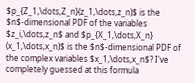$p_{Z_1,\dots,Z_n}(z_1,\dots,z_n)$ is the $n$-dimensional PDF of the variables $z_i,\dots,z_n$ and $p_{X_1,\dots,X_n} (x_1,\dots,x_n)$ is the $n$-dimensional PDF of the complex variables $x_1,\dots,x_n$? I've completely guessed at this formula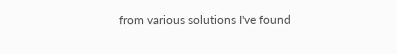from various solutions I've found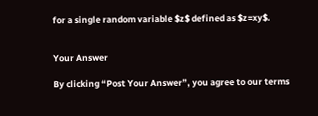for a single random variable $z$ defined as $z=xy$.


Your Answer

By clicking “Post Your Answer”, you agree to our terms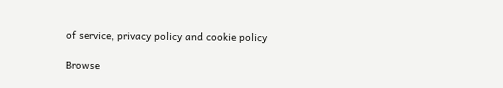of service, privacy policy and cookie policy

Browse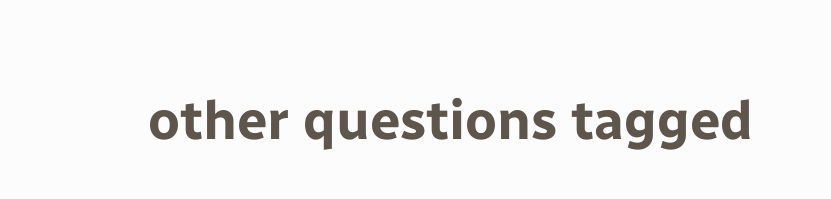other questions tagged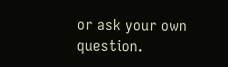or ask your own question.